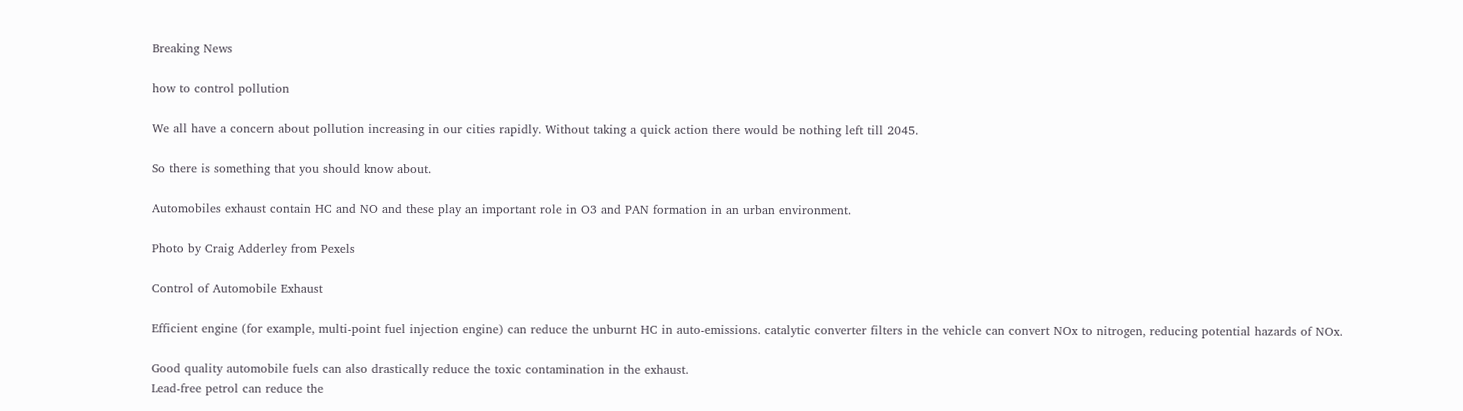Breaking News

how to control pollution

We all have a concern about pollution increasing in our cities rapidly. Without taking a quick action there would be nothing left till 2045.

So there is something that you should know about.

Automobiles exhaust contain HC and NO and these play an important role in O3 and PAN formation in an urban environment.

Photo by Craig Adderley from Pexels

Control of Automobile Exhaust

Efficient engine (for example, multi-point fuel injection engine) can reduce the unburnt HC in auto-emissions. catalytic converter filters in the vehicle can convert NOx to nitrogen, reducing potential hazards of NOx.

Good quality automobile fuels can also drastically reduce the toxic contamination in the exhaust.
Lead-free petrol can reduce the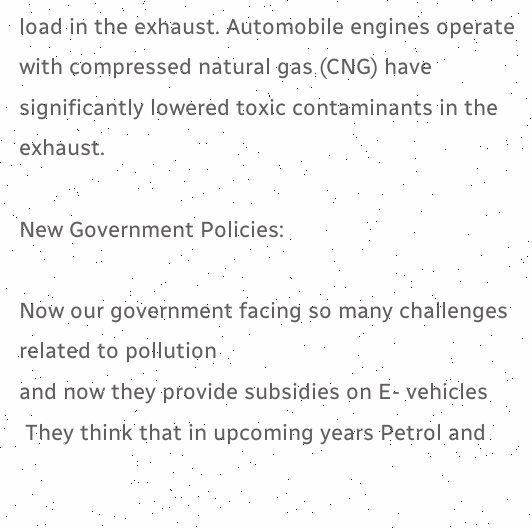load in the exhaust. Automobile engines operate with compressed natural gas (CNG) have significantly lowered toxic contaminants in the exhaust.

New Government Policies:

Now our government facing so many challenges related to pollution
and now they provide subsidies on E- vehicles
 They think that in upcoming years Petrol and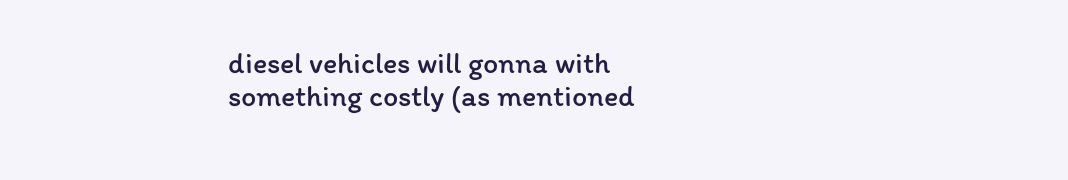diesel vehicles will gonna with something costly (as mentioned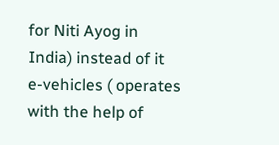for Niti Ayog in India) instead of it e-vehicles ( operates with the help of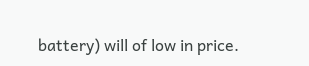battery) will of low in price.